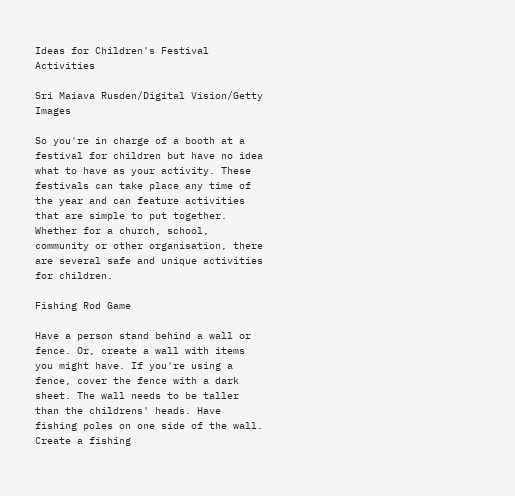Ideas for Children's Festival Activities

Sri Maiava Rusden/Digital Vision/Getty Images

So you're in charge of a booth at a festival for children but have no idea what to have as your activity. These festivals can take place any time of the year and can feature activities that are simple to put together. Whether for a church, school, community or other organisation, there are several safe and unique activities for children.

Fishing Rod Game

Have a person stand behind a wall or fence. Or, create a wall with items you might have. If you're using a fence, cover the fence with a dark sheet. The wall needs to be taller than the childrens' heads. Have fishing poles on one side of the wall. Create a fishing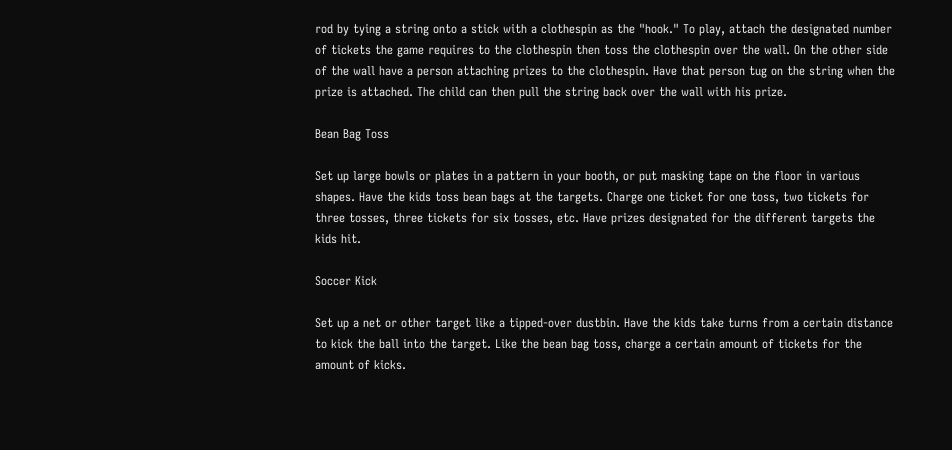rod by tying a string onto a stick with a clothespin as the "hook." To play, attach the designated number of tickets the game requires to the clothespin then toss the clothespin over the wall. On the other side of the wall have a person attaching prizes to the clothespin. Have that person tug on the string when the prize is attached. The child can then pull the string back over the wall with his prize.

Bean Bag Toss

Set up large bowls or plates in a pattern in your booth, or put masking tape on the floor in various shapes. Have the kids toss bean bags at the targets. Charge one ticket for one toss, two tickets for three tosses, three tickets for six tosses, etc. Have prizes designated for the different targets the kids hit.

Soccer Kick

Set up a net or other target like a tipped-over dustbin. Have the kids take turns from a certain distance to kick the ball into the target. Like the bean bag toss, charge a certain amount of tickets for the amount of kicks.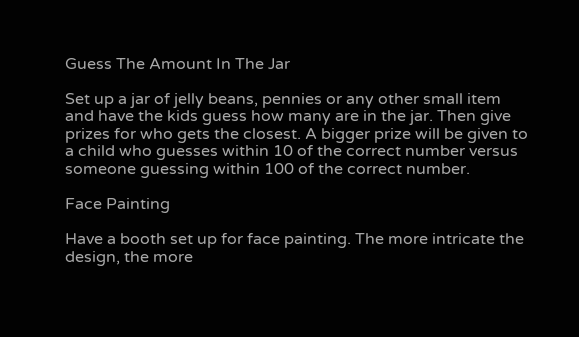Guess The Amount In The Jar

Set up a jar of jelly beans, pennies or any other small item and have the kids guess how many are in the jar. Then give prizes for who gets the closest. A bigger prize will be given to a child who guesses within 10 of the correct number versus someone guessing within 100 of the correct number.

Face Painting

Have a booth set up for face painting. The more intricate the design, the more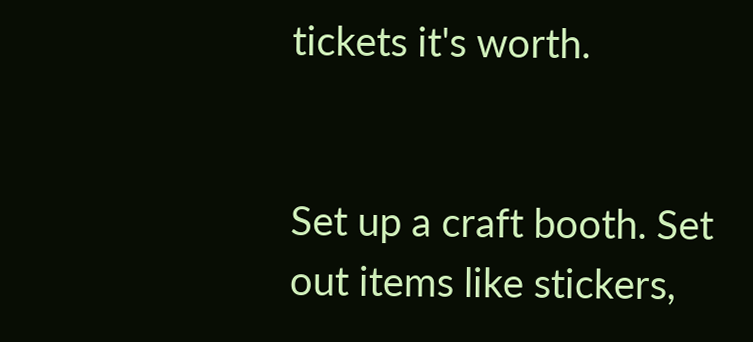tickets it's worth.


Set up a craft booth. Set out items like stickers,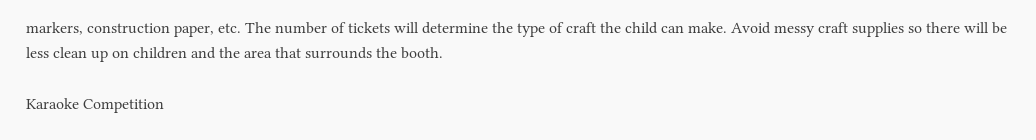markers, construction paper, etc. The number of tickets will determine the type of craft the child can make. Avoid messy craft supplies so there will be less clean up on children and the area that surrounds the booth.

Karaoke Competition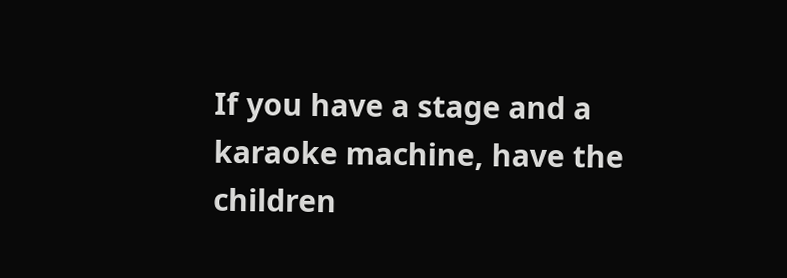If you have a stage and a karaoke machine, have the children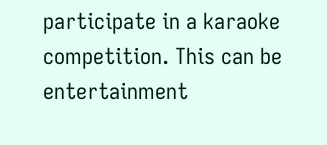participate in a karaoke competition. This can be entertainment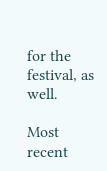for the festival, as well.

Most recent